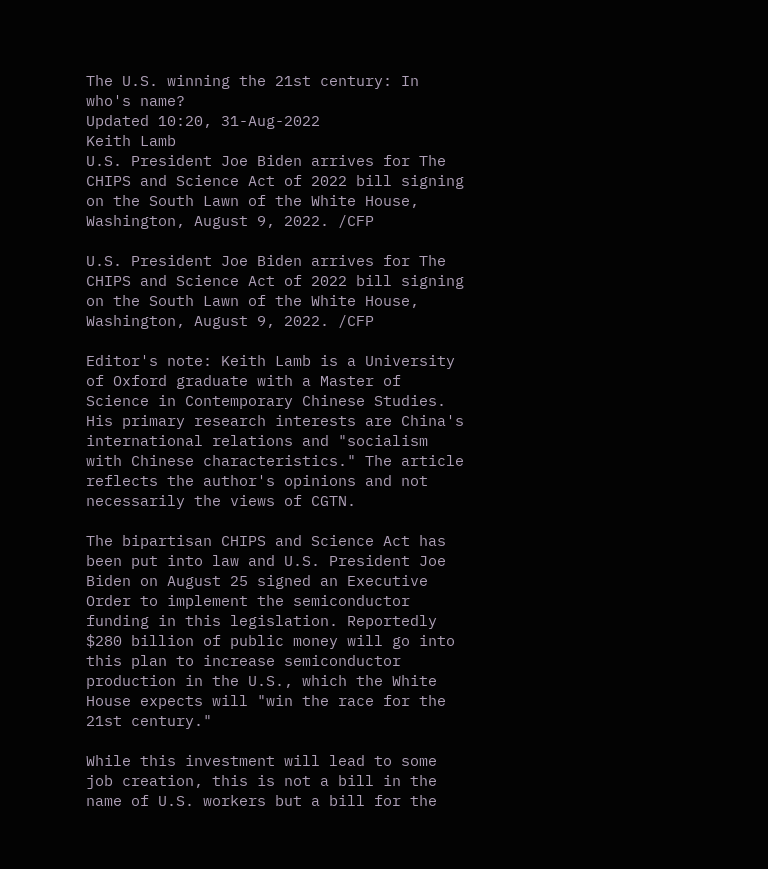The U.S. winning the 21st century: In who's name?
Updated 10:20, 31-Aug-2022
Keith Lamb
U.S. President Joe Biden arrives for The CHIPS and Science Act of 2022 bill signing on the South Lawn of the White House, Washington, August 9, 2022. /CFP

U.S. President Joe Biden arrives for The CHIPS and Science Act of 2022 bill signing on the South Lawn of the White House, Washington, August 9, 2022. /CFP

Editor's note: Keith Lamb is a University of Oxford graduate with a Master of Science in Contemporary Chinese Studies. His primary research interests are China's international relations and "socialism with Chinese characteristics." The article reflects the author's opinions and not necessarily the views of CGTN.

The bipartisan CHIPS and Science Act has been put into law and U.S. President Joe Biden on August 25 signed an Executive Order to implement the semiconductor funding in this legislation. Reportedly $280 billion of public money will go into this plan to increase semiconductor production in the U.S., which the White House expects will "win the race for the 21st century."

While this investment will lead to some job creation, this is not a bill in the name of U.S. workers but a bill for the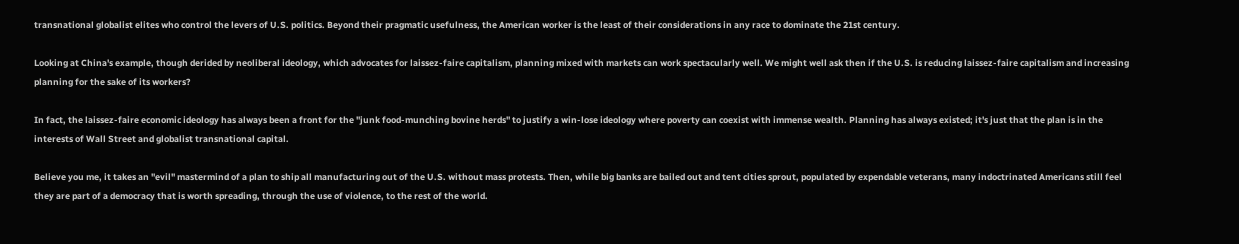transnational globalist elites who control the levers of U.S. politics. Beyond their pragmatic usefulness, the American worker is the least of their considerations in any race to dominate the 21st century.

Looking at China's example, though derided by neoliberal ideology, which advocates for laissez-faire capitalism, planning mixed with markets can work spectacularly well. We might well ask then if the U.S. is reducing laissez-faire capitalism and increasing planning for the sake of its workers?

In fact, the laissez-faire economic ideology has always been a front for the "junk food-munching bovine herds" to justify a win-lose ideology where poverty can coexist with immense wealth. Planning has always existed; it's just that the plan is in the interests of Wall Street and globalist transnational capital.

Believe you me, it takes an "evil" mastermind of a plan to ship all manufacturing out of the U.S. without mass protests. Then, while big banks are bailed out and tent cities sprout, populated by expendable veterans, many indoctrinated Americans still feel they are part of a democracy that is worth spreading, through the use of violence, to the rest of the world.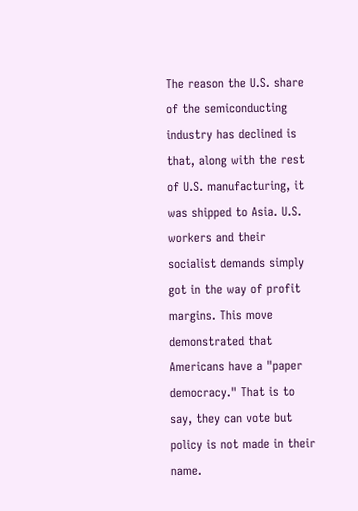The reason the U.S. share of the semiconducting industry has declined is that, along with the rest of U.S. manufacturing, it was shipped to Asia. U.S. workers and their socialist demands simply got in the way of profit margins. This move demonstrated that Americans have a "paper democracy." That is to say, they can vote but policy is not made in their name.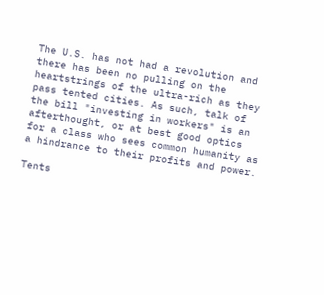The U.S. has not had a revolution and there has been no pulling on the heartstrings of the ultra-rich as they pass tented cities. As such, talk of the bill "investing in workers" is an afterthought, or at best good optics for a class who sees common humanity as a hindrance to their profits and power.

Tents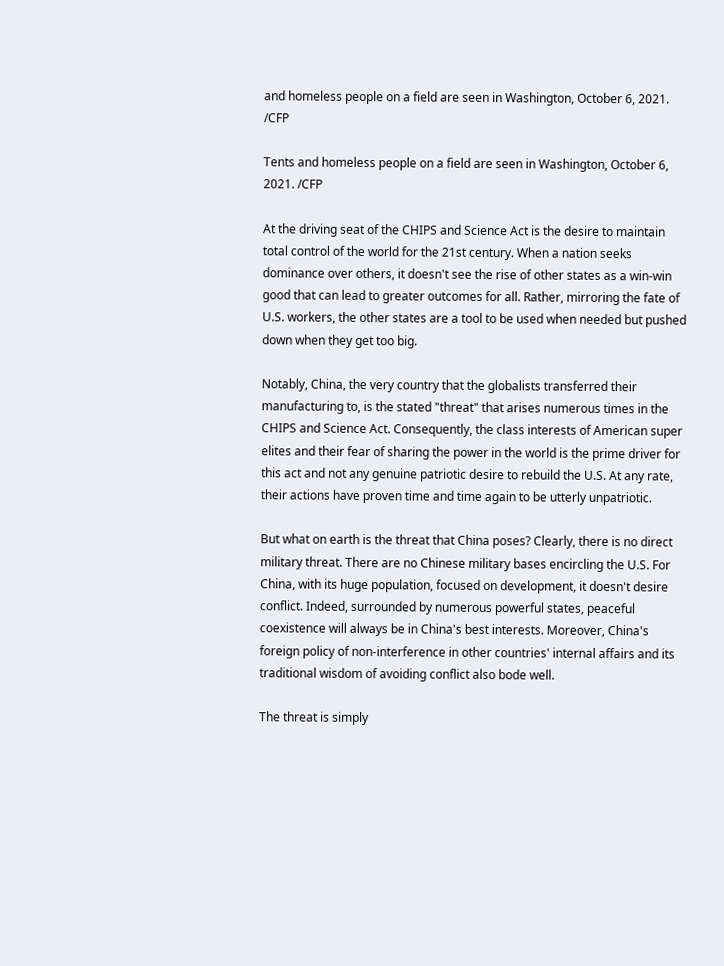and homeless people on a field are seen in Washington, October 6, 2021. /CFP

Tents and homeless people on a field are seen in Washington, October 6, 2021. /CFP

At the driving seat of the CHIPS and Science Act is the desire to maintain total control of the world for the 21st century. When a nation seeks dominance over others, it doesn't see the rise of other states as a win-win good that can lead to greater outcomes for all. Rather, mirroring the fate of U.S. workers, the other states are a tool to be used when needed but pushed down when they get too big.

Notably, China, the very country that the globalists transferred their manufacturing to, is the stated "threat" that arises numerous times in the CHIPS and Science Act. Consequently, the class interests of American super elites and their fear of sharing the power in the world is the prime driver for this act and not any genuine patriotic desire to rebuild the U.S. At any rate, their actions have proven time and time again to be utterly unpatriotic.

But what on earth is the threat that China poses? Clearly, there is no direct military threat. There are no Chinese military bases encircling the U.S. For China, with its huge population, focused on development, it doesn't desire conflict. Indeed, surrounded by numerous powerful states, peaceful coexistence will always be in China's best interests. Moreover, China's foreign policy of non-interference in other countries' internal affairs and its traditional wisdom of avoiding conflict also bode well.

The threat is simply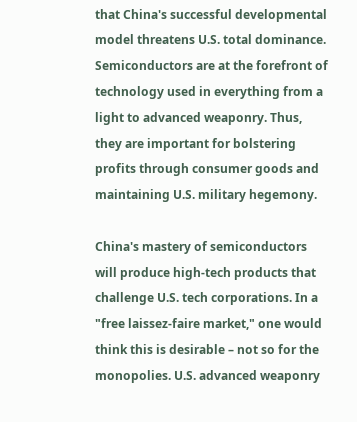that China's successful developmental model threatens U.S. total dominance. Semiconductors are at the forefront of technology used in everything from a light to advanced weaponry. Thus, they are important for bolstering profits through consumer goods and maintaining U.S. military hegemony.

China's mastery of semiconductors will produce high-tech products that challenge U.S. tech corporations. In a "free laissez-faire market," one would think this is desirable – not so for the monopolies. U.S. advanced weaponry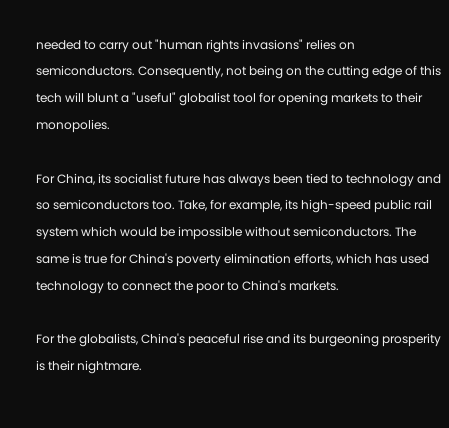needed to carry out "human rights invasions" relies on semiconductors. Consequently, not being on the cutting edge of this tech will blunt a "useful" globalist tool for opening markets to their monopolies.

For China, its socialist future has always been tied to technology and so semiconductors too. Take, for example, its high-speed public rail system which would be impossible without semiconductors. The same is true for China's poverty elimination efforts, which has used technology to connect the poor to China's markets.

For the globalists, China's peaceful rise and its burgeoning prosperity is their nightmare.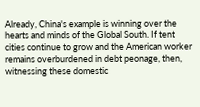Already, China's example is winning over the hearts and minds of the Global South. If tent cities continue to grow and the American worker remains overburdened in debt peonage, then, witnessing these domestic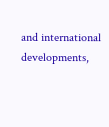and international developments,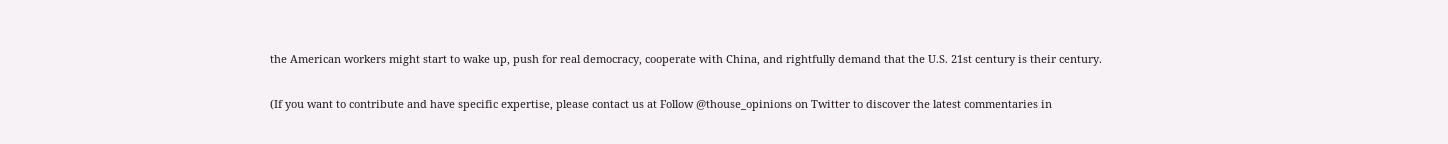the American workers might start to wake up, push for real democracy, cooperate with China, and rightfully demand that the U.S. 21st century is their century.

(If you want to contribute and have specific expertise, please contact us at Follow @thouse_opinions on Twitter to discover the latest commentaries in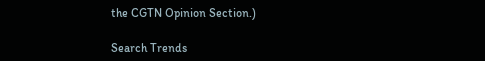the CGTN Opinion Section.)

Search Trends